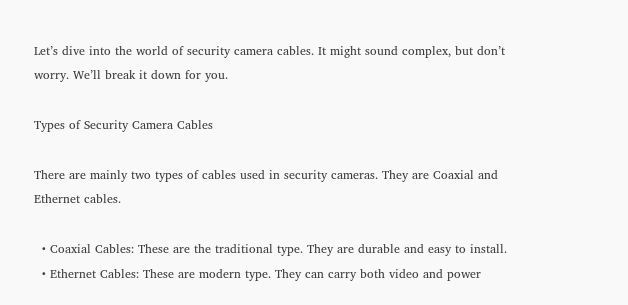Let’s dive into the world of security camera cables. It might sound complex, but don’t worry. We’ll break it down for you.

Types of Security Camera Cables

There are mainly two types of cables used in security cameras. They are Coaxial and Ethernet cables.

  • Coaxial Cables: These are the traditional type. They are durable and easy to install.
  • Ethernet Cables: These are modern type. They can carry both video and power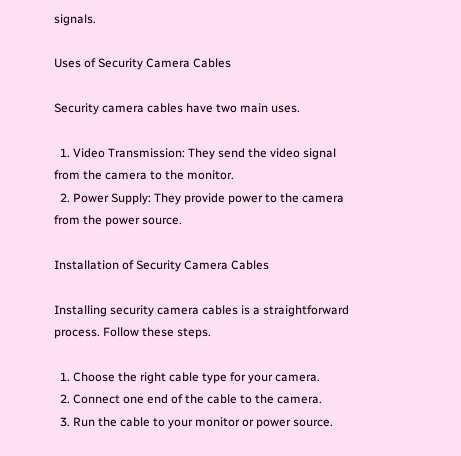signals.

Uses of Security Camera Cables

Security camera cables have two main uses.

  1. Video Transmission: They send the video signal from the camera to the monitor.
  2. Power Supply: They provide power to the camera from the power source.

Installation of Security Camera Cables

Installing security camera cables is a straightforward process. Follow these steps.

  1. Choose the right cable type for your camera.
  2. Connect one end of the cable to the camera.
  3. Run the cable to your monitor or power source.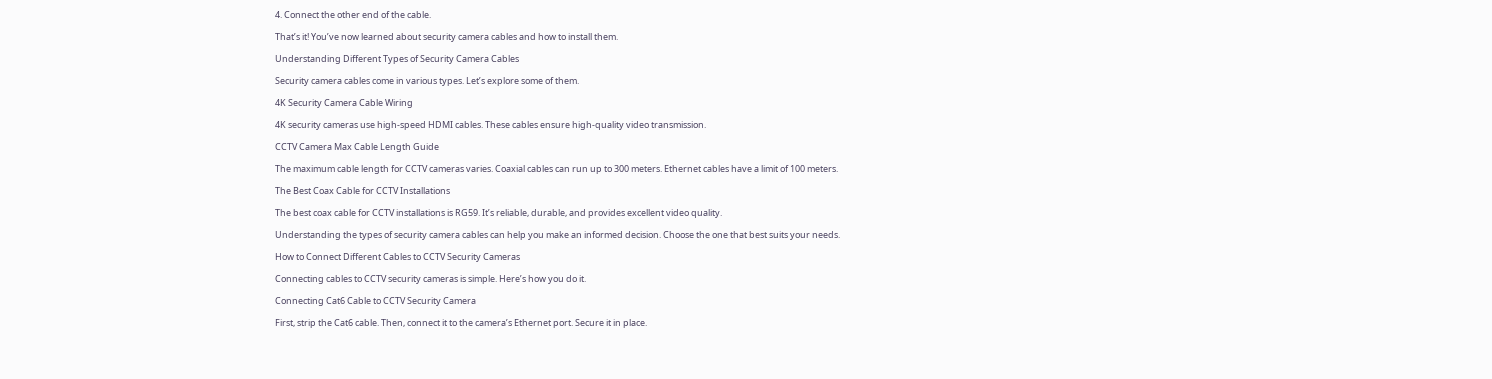4. Connect the other end of the cable.

That’s it! You’ve now learned about security camera cables and how to install them.

Understanding Different Types of Security Camera Cables

Security camera cables come in various types. Let’s explore some of them.

4K Security Camera Cable Wiring

4K security cameras use high-speed HDMI cables. These cables ensure high-quality video transmission.

CCTV Camera Max Cable Length Guide

The maximum cable length for CCTV cameras varies. Coaxial cables can run up to 300 meters. Ethernet cables have a limit of 100 meters.

The Best Coax Cable for CCTV Installations

The best coax cable for CCTV installations is RG59. It’s reliable, durable, and provides excellent video quality.

Understanding the types of security camera cables can help you make an informed decision. Choose the one that best suits your needs.

How to Connect Different Cables to CCTV Security Cameras

Connecting cables to CCTV security cameras is simple. Here’s how you do it.

Connecting Cat6 Cable to CCTV Security Camera

First, strip the Cat6 cable. Then, connect it to the camera’s Ethernet port. Secure it in place.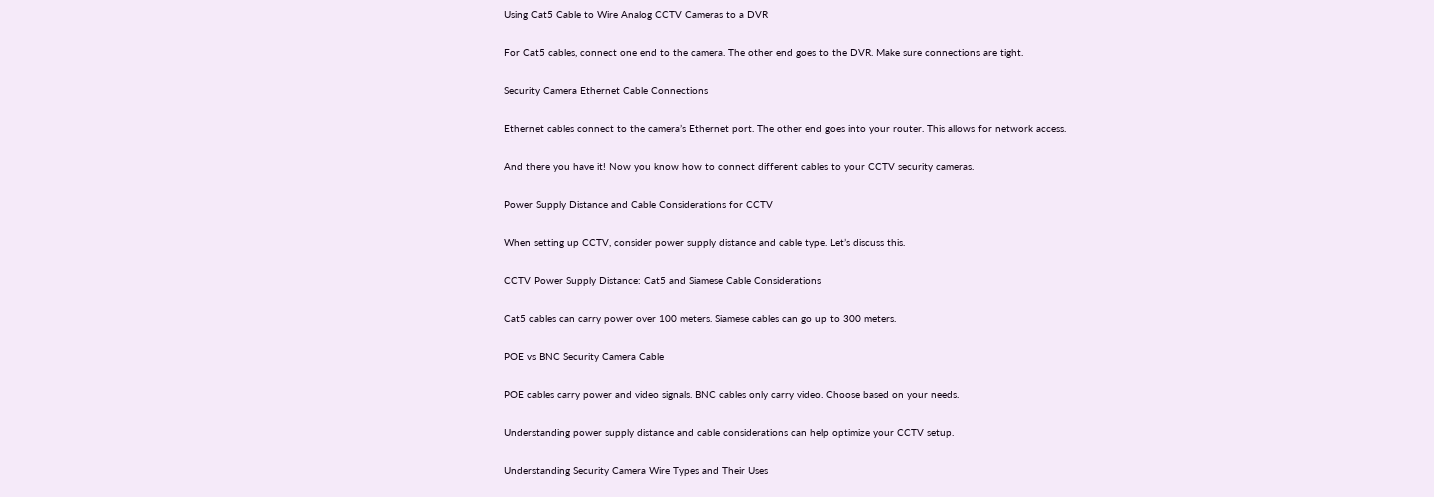Using Cat5 Cable to Wire Analog CCTV Cameras to a DVR

For Cat5 cables, connect one end to the camera. The other end goes to the DVR. Make sure connections are tight.

Security Camera Ethernet Cable Connections

Ethernet cables connect to the camera’s Ethernet port. The other end goes into your router. This allows for network access.

And there you have it! Now you know how to connect different cables to your CCTV security cameras.

Power Supply Distance and Cable Considerations for CCTV

When setting up CCTV, consider power supply distance and cable type. Let’s discuss this.

CCTV Power Supply Distance: Cat5 and Siamese Cable Considerations

Cat5 cables can carry power over 100 meters. Siamese cables can go up to 300 meters.

POE vs BNC Security Camera Cable

POE cables carry power and video signals. BNC cables only carry video. Choose based on your needs.

Understanding power supply distance and cable considerations can help optimize your CCTV setup.

Understanding Security Camera Wire Types and Their Uses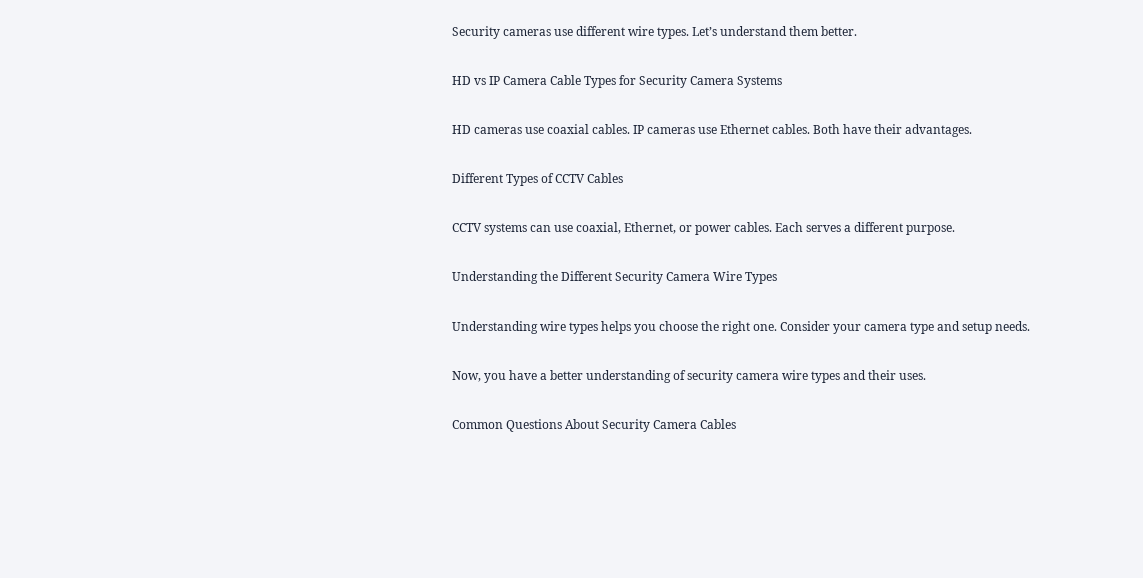Security cameras use different wire types. Let’s understand them better.

HD vs IP Camera Cable Types for Security Camera Systems

HD cameras use coaxial cables. IP cameras use Ethernet cables. Both have their advantages.

Different Types of CCTV Cables

CCTV systems can use coaxial, Ethernet, or power cables. Each serves a different purpose.

Understanding the Different Security Camera Wire Types

Understanding wire types helps you choose the right one. Consider your camera type and setup needs.

Now, you have a better understanding of security camera wire types and their uses.

Common Questions About Security Camera Cables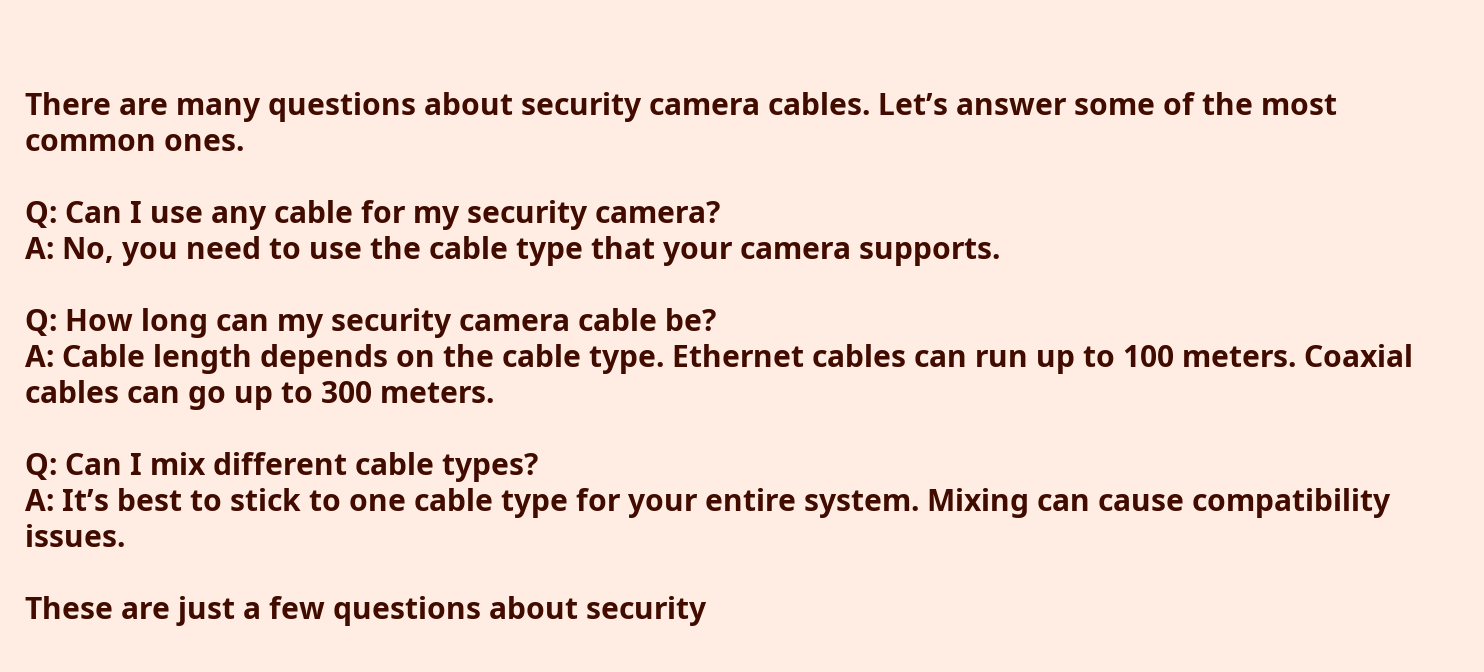There are many questions about security camera cables. Let’s answer some of the most common ones.

Q: Can I use any cable for my security camera?
A: No, you need to use the cable type that your camera supports.

Q: How long can my security camera cable be?
A: Cable length depends on the cable type. Ethernet cables can run up to 100 meters. Coaxial cables can go up to 300 meters.

Q: Can I mix different cable types?
A: It’s best to stick to one cable type for your entire system. Mixing can cause compatibility issues.

These are just a few questions about security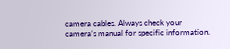camera cables. Always check your camera’s manual for specific information.